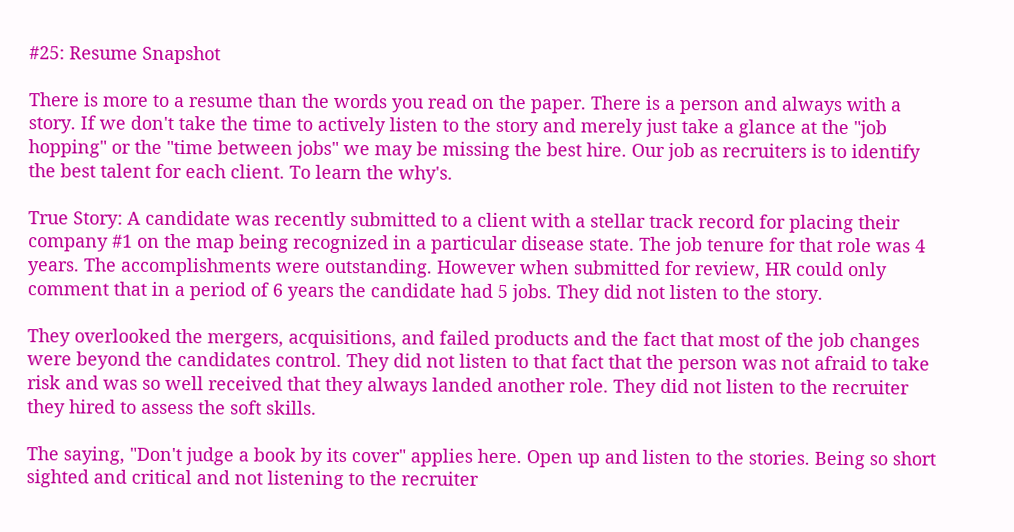#25: Resume Snapshot

There is more to a resume than the words you read on the paper. There is a person and always with a story. If we don't take the time to actively listen to the story and merely just take a glance at the "job hopping" or the "time between jobs" we may be missing the best hire. Our job as recruiters is to identify the best talent for each client. To learn the why's.

True Story: A candidate was recently submitted to a client with a stellar track record for placing their company #1 on the map being recognized in a particular disease state. The job tenure for that role was 4 years. The accomplishments were outstanding. However when submitted for review, HR could only comment that in a period of 6 years the candidate had 5 jobs. They did not listen to the story.

They overlooked the mergers, acquisitions, and failed products and the fact that most of the job changes were beyond the candidates control. They did not listen to that fact that the person was not afraid to take risk and was so well received that they always landed another role. They did not listen to the recruiter they hired to assess the soft skills.

The saying, "Don't judge a book by its cover" applies here. Open up and listen to the stories. Being so short sighted and critical and not listening to the recruiter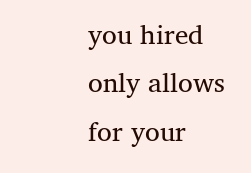you hired only allows for your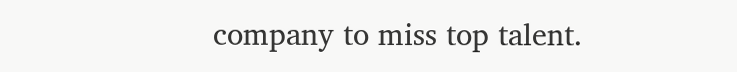company to miss top talent.